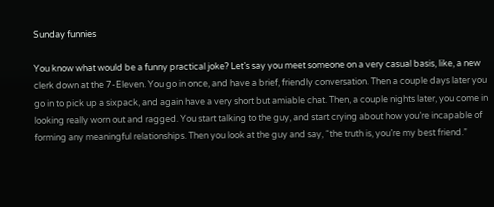Sunday funnies

You know what would be a funny practical joke? Let’s say you meet someone on a very casual basis, like, a new clerk down at the 7-Eleven. You go in once, and have a brief, friendly conversation. Then a couple days later you go in to pick up a sixpack, and again have a very short but amiable chat. Then, a couple nights later, you come in looking really worn out and ragged. You start talking to the guy, and start crying about how you’re incapable of forming any meaningful relationships. Then you look at the guy and say, “the truth is, you’re my best friend.”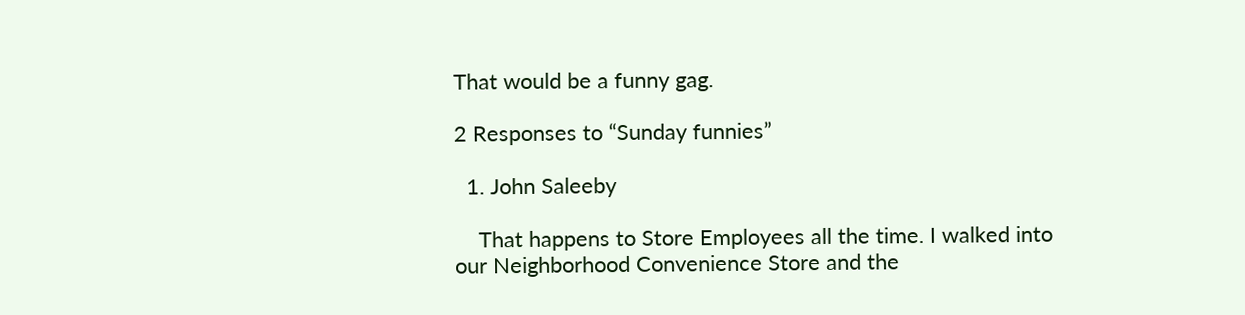That would be a funny gag.

2 Responses to “Sunday funnies”

  1. John Saleeby

    That happens to Store Employees all the time. I walked into our Neighborhood Convenience Store and the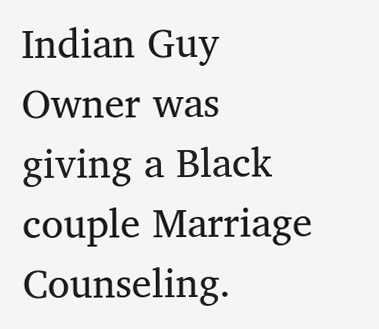Indian Guy Owner was giving a Black couple Marriage Counseling.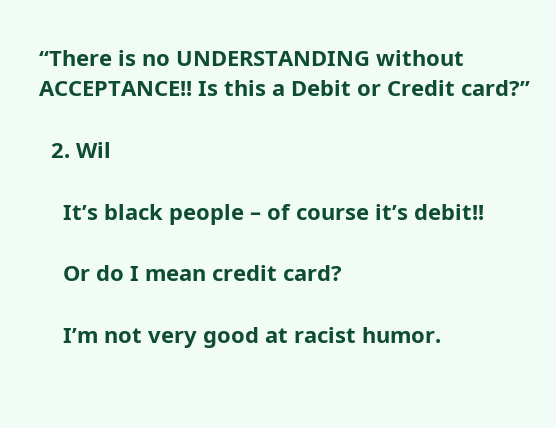“There is no UNDERSTANDING without ACCEPTANCE!! Is this a Debit or Credit card?”

  2. Wil

    It’s black people – of course it’s debit!!

    Or do I mean credit card?

    I’m not very good at racist humor.